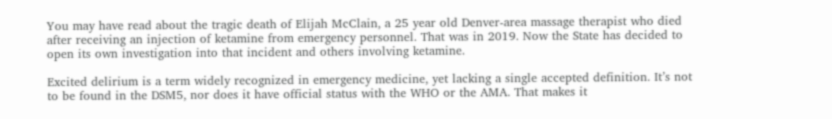You may have read about the tragic death of Elijah McClain, a 25 year old Denver-area massage therapist who died after receiving an injection of ketamine from emergency personnel. That was in 2019. Now the State has decided to open its own investigation into that incident and others involving ketamine.

Excited delirium is a term widely recognized in emergency medicine, yet lacking a single accepted definition. It’s not to be found in the DSM5, nor does it have official status with the WHO or the AMA. That makes it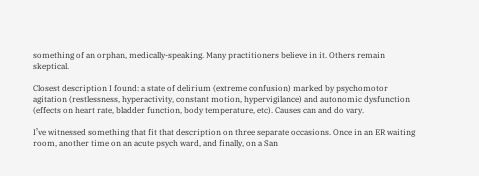something of an orphan, medically-speaking. Many practitioners believe in it. Others remain skeptical.

Closest description I found: a state of delirium (extreme confusion) marked by psychomotor agitation (restlessness, hyperactivity, constant motion, hypervigilance) and autonomic dysfunction (effects on heart rate, bladder function, body temperature, etc). Causes can and do vary.

I’ve witnessed something that fit that description on three separate occasions. Once in an ER waiting room, another time on an acute psych ward, and finally, on a San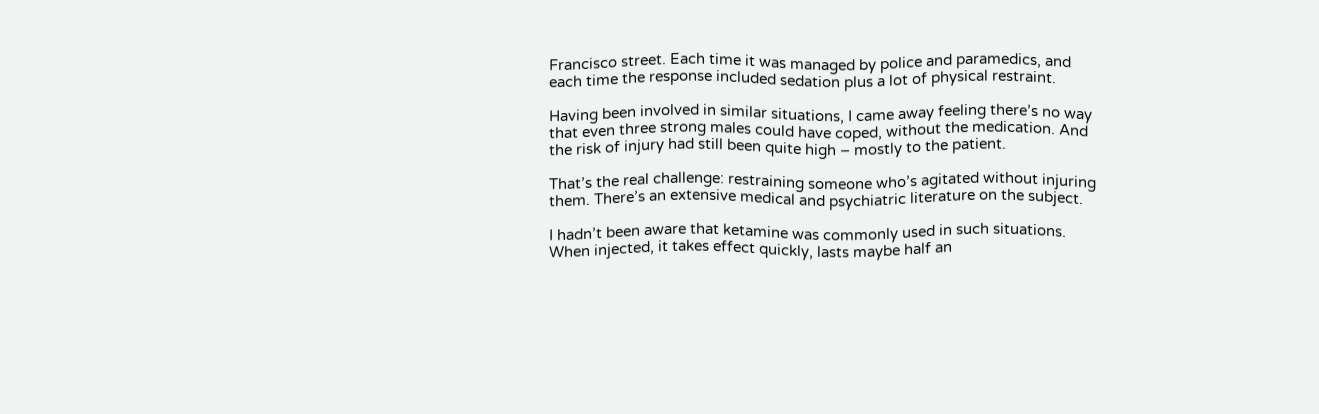Francisco street. Each time it was managed by police and paramedics, and each time the response included sedation plus a lot of physical restraint.

Having been involved in similar situations, I came away feeling there’s no way that even three strong males could have coped, without the medication. And the risk of injury had still been quite high – mostly to the patient.

That’s the real challenge: restraining someone who’s agitated without injuring them. There’s an extensive medical and psychiatric literature on the subject.

I hadn’t been aware that ketamine was commonly used in such situations. When injected, it takes effect quickly, lasts maybe half an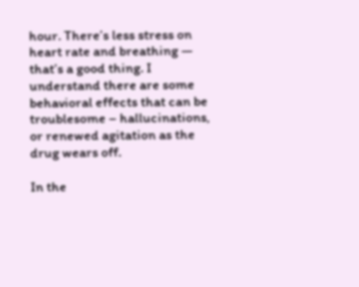hour. There’s less stress on heart rate and breathing — that’s a good thing. I understand there are some behavioral effects that can be troublesome – hallucinations, or renewed agitation as the drug wears off.

In the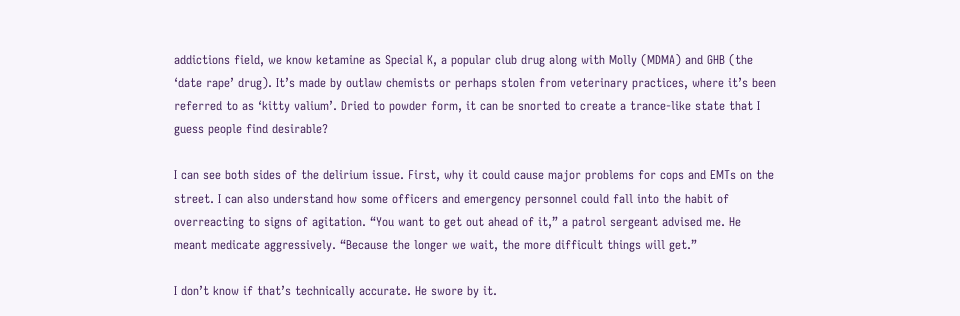addictions field, we know ketamine as Special K, a popular club drug along with Molly (MDMA) and GHB (the ‘date rape’ drug). It’s made by outlaw chemists or perhaps stolen from veterinary practices, where it’s been referred to as ‘kitty valium’. Dried to powder form, it can be snorted to create a trance-like state that I guess people find desirable?

I can see both sides of the delirium issue. First, why it could cause major problems for cops and EMTs on the street. I can also understand how some officers and emergency personnel could fall into the habit of overreacting to signs of agitation. “You want to get out ahead of it,” a patrol sergeant advised me. He meant medicate aggressively. “Because the longer we wait, the more difficult things will get.”

I don’t know if that’s technically accurate. He swore by it.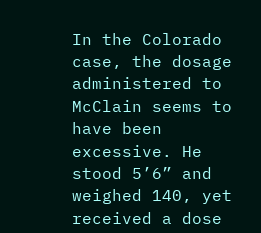In the Colorado case, the dosage administered to McClain seems to have been excessive. He stood 5’6” and weighed 140, yet received a dose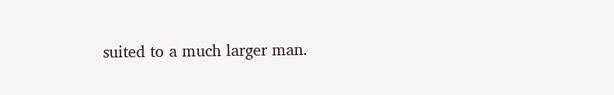suited to a much larger man.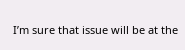I’m sure that issue will be at the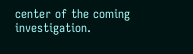center of the coming investigation.